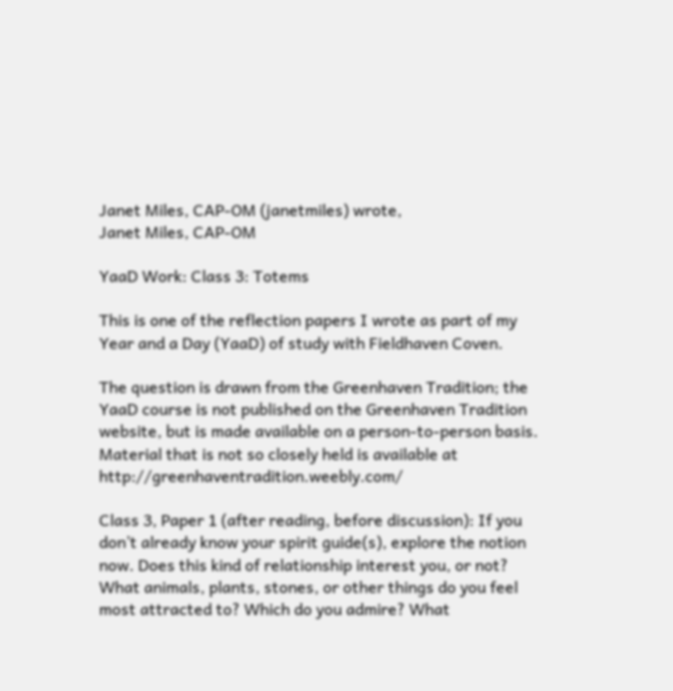Janet Miles, CAP-OM (janetmiles) wrote,
Janet Miles, CAP-OM

YaaD Work: Class 3: Totems

This is one of the reflection papers I wrote as part of my Year and a Day (YaaD) of study with Fieldhaven Coven.

The question is drawn from the Greenhaven Tradition; the YaaD course is not published on the Greenhaven Tradition website, but is made available on a person-to-person basis. Material that is not so closely held is available at http://greenhaventradition.weebly.com/

Class 3, Paper 1 (after reading, before discussion): If you don’t already know your spirit guide(s), explore the notion now. Does this kind of relationship interest you, or not? What animals, plants, stones, or other things do you feel most attracted to? Which do you admire? What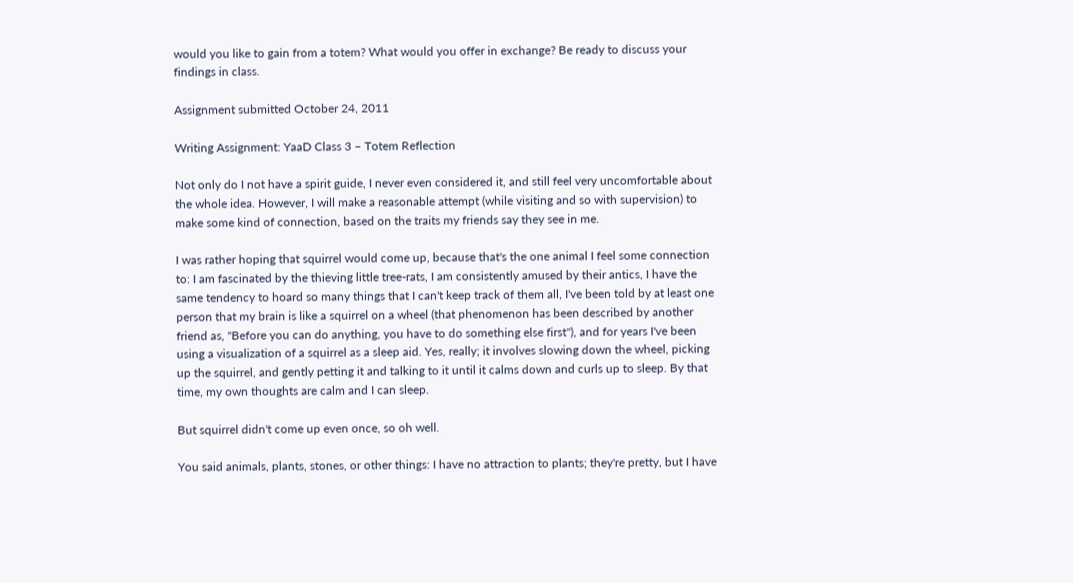would you like to gain from a totem? What would you offer in exchange? Be ready to discuss your findings in class.

Assignment submitted October 24, 2011

Writing Assignment: YaaD Class 3 – Totem Reflection

Not only do I not have a spirit guide, I never even considered it, and still feel very uncomfortable about the whole idea. However, I will make a reasonable attempt (while visiting and so with supervision) to make some kind of connection, based on the traits my friends say they see in me.

I was rather hoping that squirrel would come up, because that's the one animal I feel some connection to: I am fascinated by the thieving little tree-rats, I am consistently amused by their antics, I have the same tendency to hoard so many things that I can't keep track of them all, I've been told by at least one person that my brain is like a squirrel on a wheel (that phenomenon has been described by another friend as, "Before you can do anything, you have to do something else first"), and for years I've been using a visualization of a squirrel as a sleep aid. Yes, really; it involves slowing down the wheel, picking up the squirrel, and gently petting it and talking to it until it calms down and curls up to sleep. By that time, my own thoughts are calm and I can sleep.

But squirrel didn't come up even once, so oh well.

You said animals, plants, stones, or other things: I have no attraction to plants; they're pretty, but I have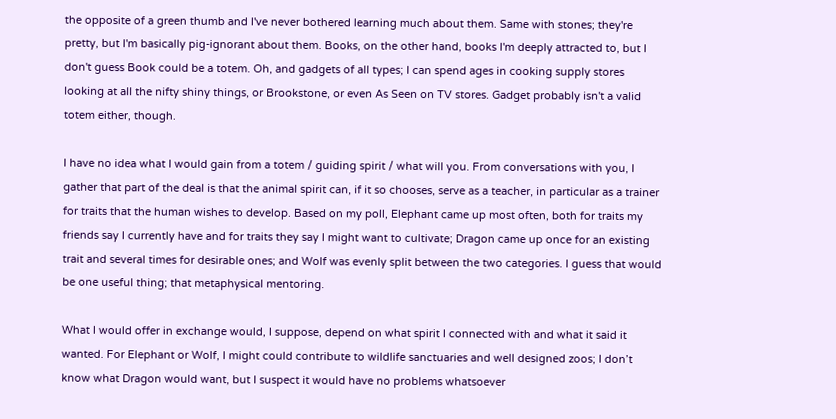the opposite of a green thumb and I've never bothered learning much about them. Same with stones; they're pretty, but I'm basically pig-ignorant about them. Books, on the other hand, books I'm deeply attracted to, but I don't guess Book could be a totem. Oh, and gadgets of all types; I can spend ages in cooking supply stores looking at all the nifty shiny things, or Brookstone, or even As Seen on TV stores. Gadget probably isn't a valid totem either, though.

I have no idea what I would gain from a totem / guiding spirit / what will you. From conversations with you, I gather that part of the deal is that the animal spirit can, if it so chooses, serve as a teacher, in particular as a trainer for traits that the human wishes to develop. Based on my poll, Elephant came up most often, both for traits my friends say I currently have and for traits they say I might want to cultivate; Dragon came up once for an existing trait and several times for desirable ones; and Wolf was evenly split between the two categories. I guess that would be one useful thing; that metaphysical mentoring.

What I would offer in exchange would, I suppose, depend on what spirit I connected with and what it said it wanted. For Elephant or Wolf, I might could contribute to wildlife sanctuaries and well designed zoos; I don’t know what Dragon would want, but I suspect it would have no problems whatsoever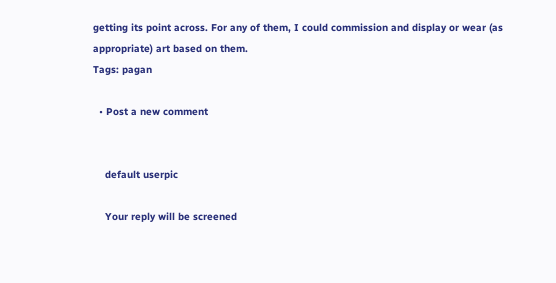getting its point across. For any of them, I could commission and display or wear (as appropriate) art based on them.
Tags: pagan

  • Post a new comment


    default userpic

    Your reply will be screened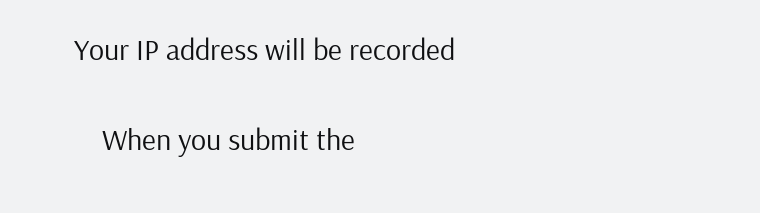Your IP address will be recorded

    When you submit the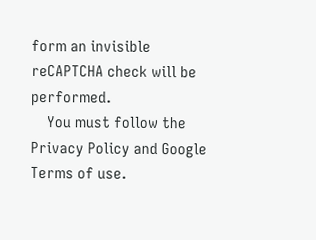form an invisible reCAPTCHA check will be performed.
    You must follow the Privacy Policy and Google Terms of use.